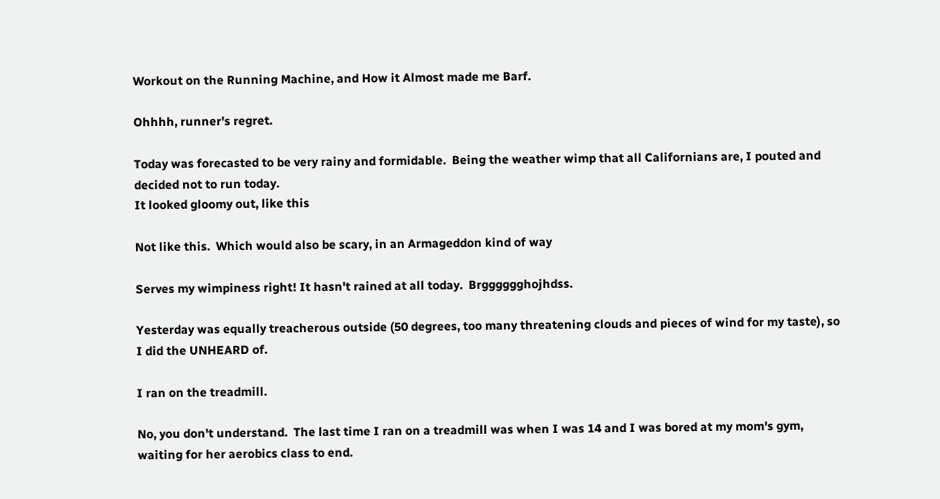Workout on the Running Machine, and How it Almost made me Barf.

Ohhhh, runner's regret.

Today was forecasted to be very rainy and formidable.  Being the weather wimp that all Californians are, I pouted and decided not to run today.
It looked gloomy out, like this

Not like this.  Which would also be scary, in an Armageddon kind of way

Serves my wimpiness right! It hasn't rained at all today.  Brgggggghojhdss.

Yesterday was equally treacherous outside (50 degrees, too many threatening clouds and pieces of wind for my taste), so I did the UNHEARD of.

I ran on the treadmill.

No, you don't understand.  The last time I ran on a treadmill was when I was 14 and I was bored at my mom's gym, waiting for her aerobics class to end.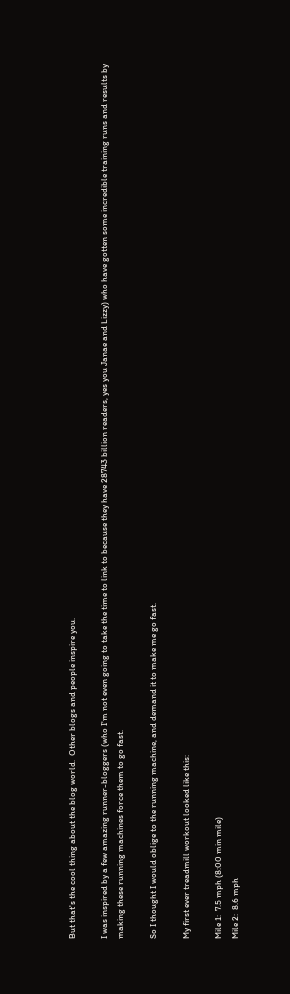But that's the cool thing about the blog world.  Other blogs and people inspire you.

I was inspired by a few amazing runner-bloggers (who I'm not even going to take the time to link to because they have 28743 billion readers, yes you Janae and Lizzy) who have gotten some incredible training runs and results by making these running machines force them to go fast.

So I thought I would oblige to the running machine, and demand it to make me go fast.

My first ever treadmill workout looked like this:

Mile 1:  7.5 mph (8:00 min mile)
Mile 2:  8.6 mph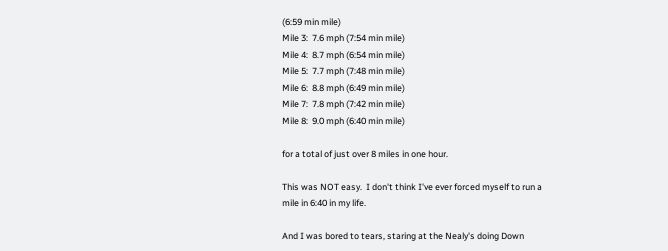(6:59 min mile)
Mile 3:  7.6 mph (7:54 min mile)
Mile 4:  8.7 mph (6:54 min mile)
Mile 5:  7.7 mph (7:48 min mile)
Mile 6:  8.8 mph (6:49 min mile)
Mile 7:  7.8 mph (7:42 min mile)
Mile 8:  9.0 mph (6:40 min mile)

for a total of just over 8 miles in one hour.

This was NOT easy.  I don't think I've ever forced myself to run a mile in 6:40 in my life.

And I was bored to tears, staring at the Nealy's doing Down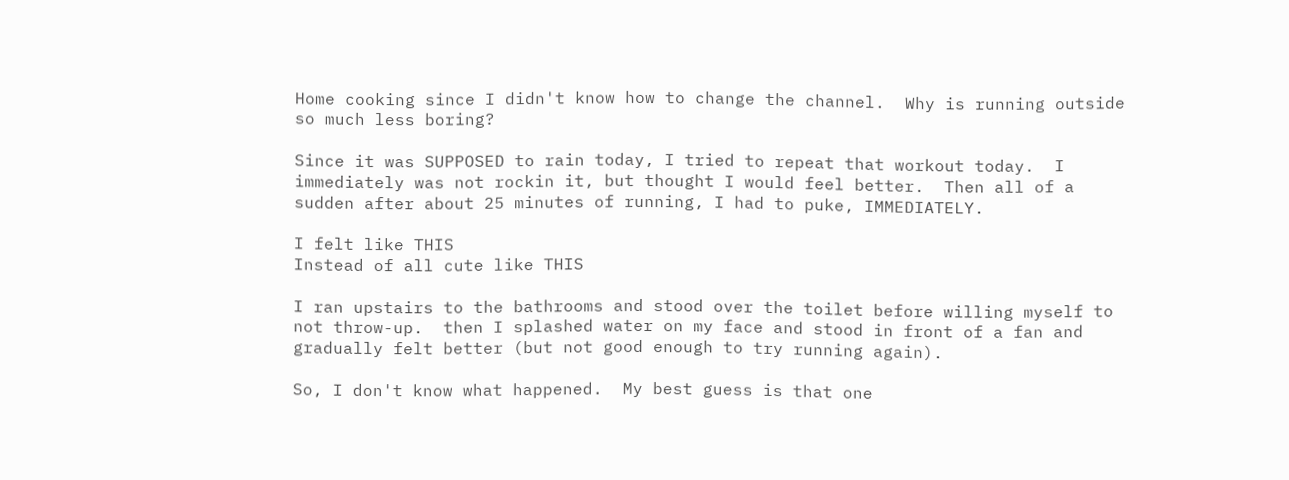Home cooking since I didn't know how to change the channel.  Why is running outside so much less boring?

Since it was SUPPOSED to rain today, I tried to repeat that workout today.  I immediately was not rockin it, but thought I would feel better.  Then all of a sudden after about 25 minutes of running, I had to puke, IMMEDIATELY.

I felt like THIS
Instead of all cute like THIS

I ran upstairs to the bathrooms and stood over the toilet before willing myself to not throw-up.  then I splashed water on my face and stood in front of a fan and gradually felt better (but not good enough to try running again).

So, I don't know what happened.  My best guess is that one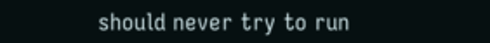should never try to run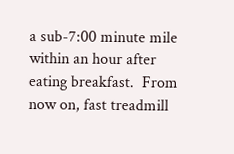a sub-7:00 minute mile within an hour after eating breakfast.  From now on, fast treadmill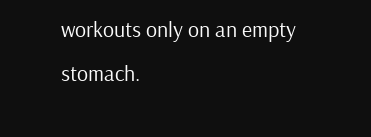workouts only on an empty stomach.